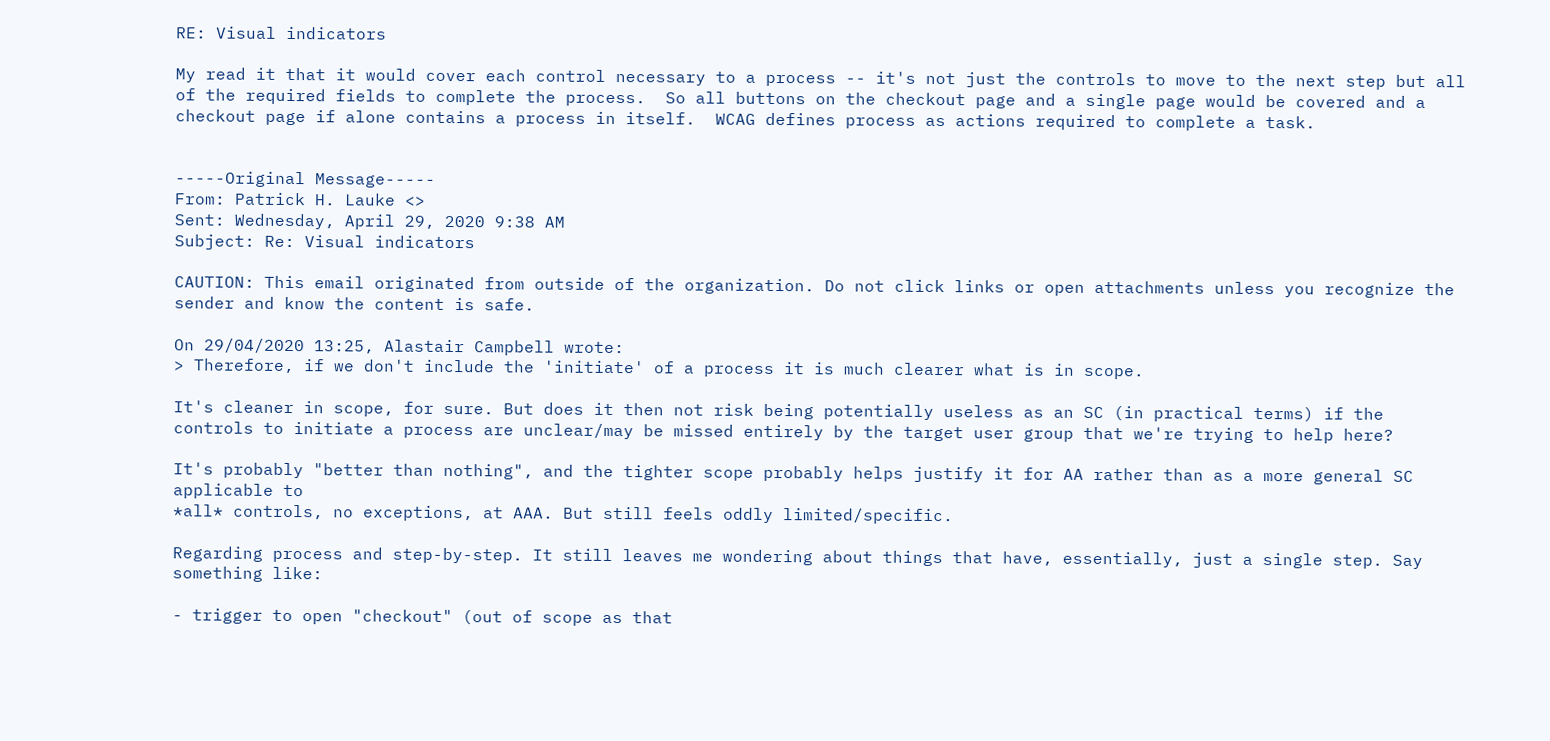RE: Visual indicators

My read it that it would cover each control necessary to a process -- it's not just the controls to move to the next step but all of the required fields to complete the process.  So all buttons on the checkout page and a single page would be covered and a checkout page if alone contains a process in itself.  WCAG defines process as actions required to complete a task.


-----Original Message-----
From: Patrick H. Lauke <>
Sent: Wednesday, April 29, 2020 9:38 AM
Subject: Re: Visual indicators

CAUTION: This email originated from outside of the organization. Do not click links or open attachments unless you recognize the sender and know the content is safe.

On 29/04/2020 13:25, Alastair Campbell wrote:
> Therefore, if we don't include the 'initiate' of a process it is much clearer what is in scope.

It's cleaner in scope, for sure. But does it then not risk being potentially useless as an SC (in practical terms) if the controls to initiate a process are unclear/may be missed entirely by the target user group that we're trying to help here?

It's probably "better than nothing", and the tighter scope probably helps justify it for AA rather than as a more general SC applicable to
*all* controls, no exceptions, at AAA. But still feels oddly limited/specific.

Regarding process and step-by-step. It still leaves me wondering about things that have, essentially, just a single step. Say something like:

- trigger to open "checkout" (out of scope as that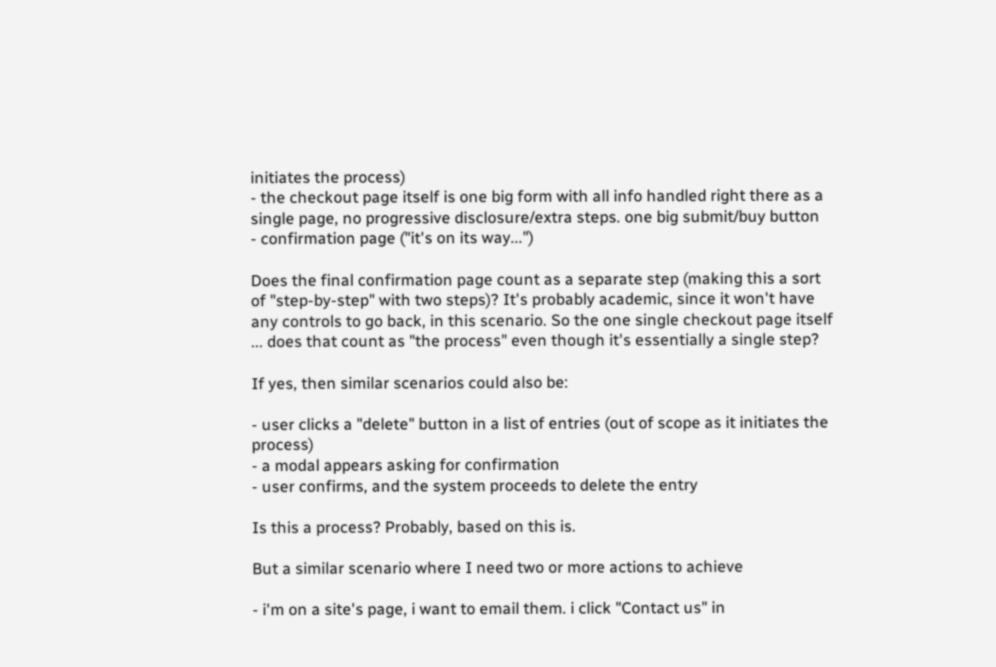initiates the process)
- the checkout page itself is one big form with all info handled right there as a single page, no progressive disclosure/extra steps. one big submit/buy button
- confirmation page ("it's on its way...")

Does the final confirmation page count as a separate step (making this a sort of "step-by-step" with two steps)? It's probably academic, since it won't have any controls to go back, in this scenario. So the one single checkout page itself ... does that count as "the process" even though it's essentially a single step?

If yes, then similar scenarios could also be:

- user clicks a "delete" button in a list of entries (out of scope as it initiates the process)
- a modal appears asking for confirmation
- user confirms, and the system proceeds to delete the entry

Is this a process? Probably, based on this is.

But a similar scenario where I need two or more actions to achieve

- i'm on a site's page, i want to email them. i click "Contact us" in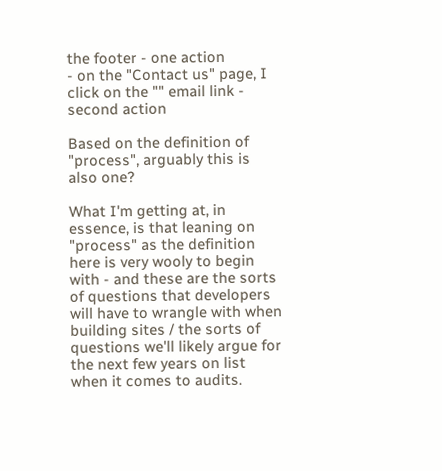the footer - one action
- on the "Contact us" page, I click on the "" email link - second action

Based on the definition of "process", arguably this is also one?

What I'm getting at, in essence, is that leaning on "process" as the definition here is very wooly to begin with - and these are the sorts of questions that developers will have to wrangle with when building sites / the sorts of questions we'll likely argue for the next few years on list when it comes to audits.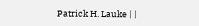Patrick H. Lauke | |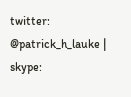twitter: @patrick_h_lauke | skype: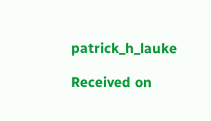patrick_h_lauke

Received on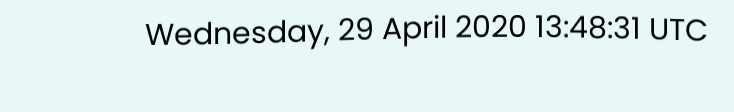Wednesday, 29 April 2020 13:48:31 UTC